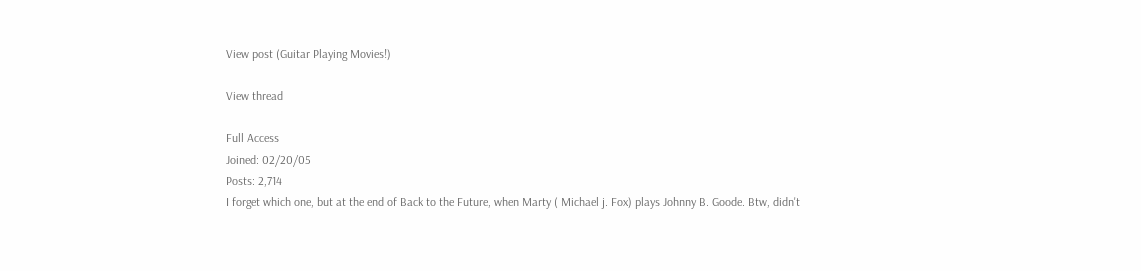View post (Guitar Playing Movies!)

View thread

Full Access
Joined: 02/20/05
Posts: 2,714
I forget which one, but at the end of Back to the Future, when Marty ( Michael j. Fox) plays Johnny B. Goode. Btw, didn't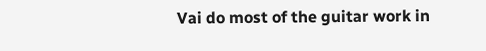Vai do most of the guitar work in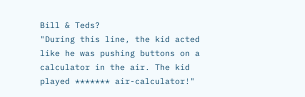Bill & Teds?
"During this line, the kid acted like he was pushing buttons on a calculator in the air. The kid played ******* air-calculator!"